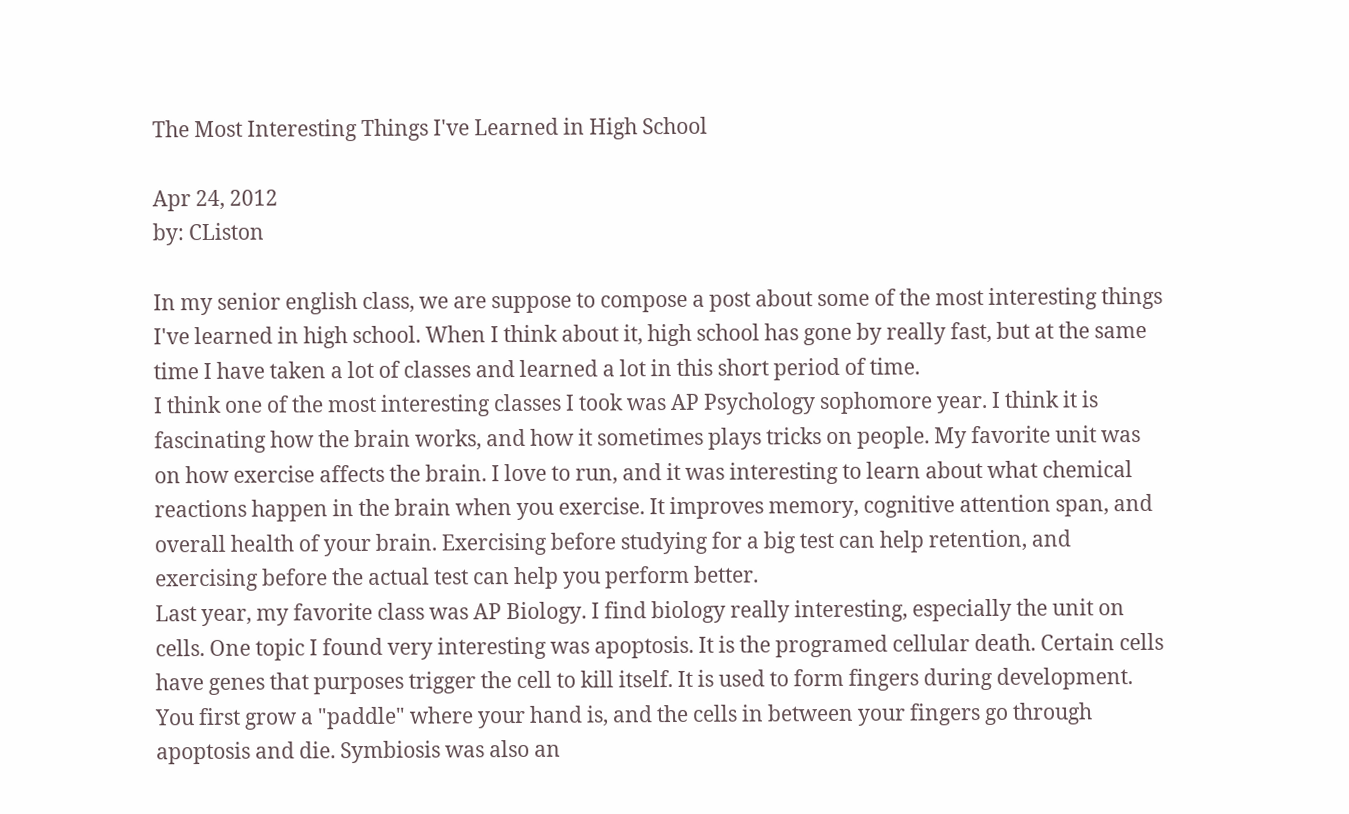The Most Interesting Things I've Learned in High School

Apr 24, 2012
by: CListon

In my senior english class, we are suppose to compose a post about some of the most interesting things I've learned in high school. When I think about it, high school has gone by really fast, but at the same time I have taken a lot of classes and learned a lot in this short period of time.
I think one of the most interesting classes I took was AP Psychology sophomore year. I think it is fascinating how the brain works, and how it sometimes plays tricks on people. My favorite unit was on how exercise affects the brain. I love to run, and it was interesting to learn about what chemical reactions happen in the brain when you exercise. It improves memory, cognitive attention span, and overall health of your brain. Exercising before studying for a big test can help retention, and exercising before the actual test can help you perform better.
Last year, my favorite class was AP Biology. I find biology really interesting, especially the unit on cells. One topic I found very interesting was apoptosis. It is the programed cellular death. Certain cells have genes that purposes trigger the cell to kill itself. It is used to form fingers during development. You first grow a "paddle" where your hand is, and the cells in between your fingers go through apoptosis and die. Symbiosis was also an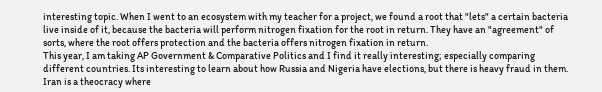interesting topic. When I went to an ecosystem with my teacher for a project, we found a root that "lets" a certain bacteria live inside of it, because the bacteria will perform nitrogen fixation for the root in return. They have an "agreement" of sorts, where the root offers protection and the bacteria offers nitrogen fixation in return.
This year, I am taking AP Government & Comparative Politics and I find it really interesting; especially comparing different countries. Its interesting to learn about how Russia and Nigeria have elections, but there is heavy fraud in them. Iran is a theocracy where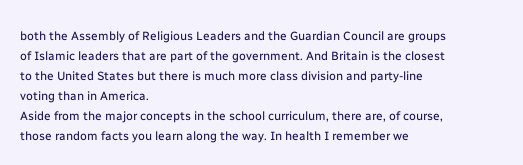both the Assembly of Religious Leaders and the Guardian Council are groups of Islamic leaders that are part of the government. And Britain is the closest to the United States but there is much more class division and party-line voting than in America.
Aside from the major concepts in the school curriculum, there are, of course, those random facts you learn along the way. In health I remember we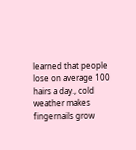learned that people lose on average 100 hairs a day., cold weather makes fingernails grow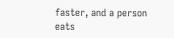faster, and a person eats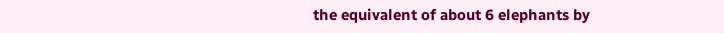the equivalent of about 6 elephants by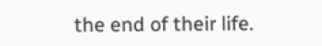the end of their life.